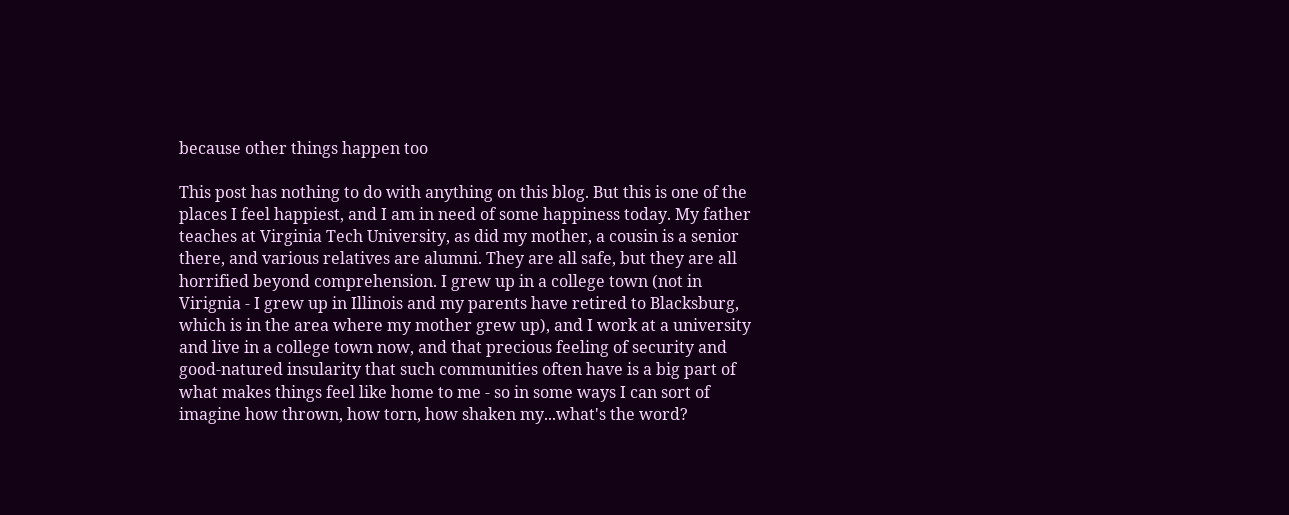because other things happen too

This post has nothing to do with anything on this blog. But this is one of the places I feel happiest, and I am in need of some happiness today. My father teaches at Virginia Tech University, as did my mother, a cousin is a senior there, and various relatives are alumni. They are all safe, but they are all horrified beyond comprehension. I grew up in a college town (not in Virignia - I grew up in Illinois and my parents have retired to Blacksburg, which is in the area where my mother grew up), and I work at a university and live in a college town now, and that precious feeling of security and good-natured insularity that such communities often have is a big part of what makes things feel like home to me - so in some ways I can sort of imagine how thrown, how torn, how shaken my...what's the word?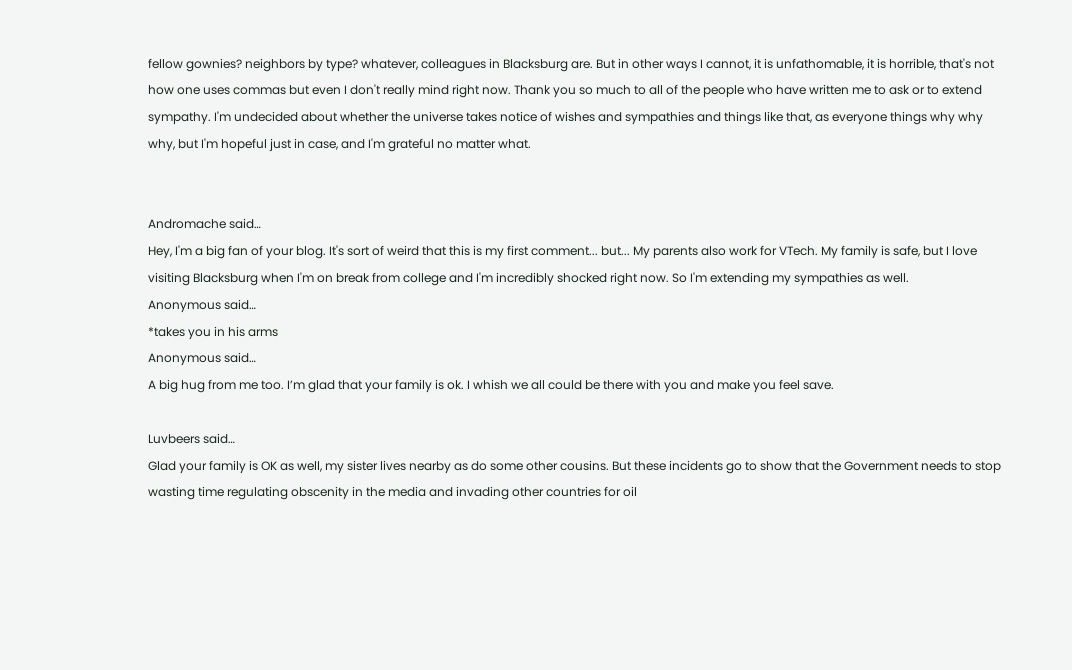fellow gownies? neighbors by type? whatever, colleagues in Blacksburg are. But in other ways I cannot, it is unfathomable, it is horrible, that's not how one uses commas but even I don't really mind right now. Thank you so much to all of the people who have written me to ask or to extend sympathy. I'm undecided about whether the universe takes notice of wishes and sympathies and things like that, as everyone things why why why, but I'm hopeful just in case, and I'm grateful no matter what.


Andromache said…
Hey, I'm a big fan of your blog. It's sort of weird that this is my first comment... but... My parents also work for VTech. My family is safe, but I love visiting Blacksburg when I'm on break from college and I'm incredibly shocked right now. So I'm extending my sympathies as well.
Anonymous said…
*takes you in his arms
Anonymous said…
A big hug from me too. I’m glad that your family is ok. I whish we all could be there with you and make you feel save.

Luvbeers said…
Glad your family is OK as well, my sister lives nearby as do some other cousins. But these incidents go to show that the Government needs to stop wasting time regulating obscenity in the media and invading other countries for oil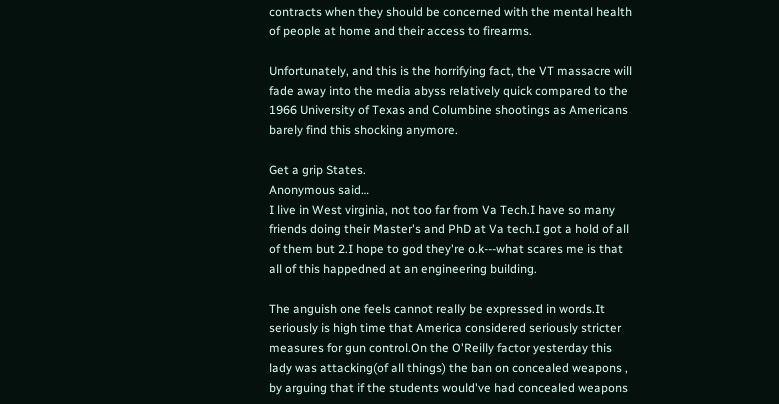contracts when they should be concerned with the mental health of people at home and their access to firearms.

Unfortunately, and this is the horrifying fact, the VT massacre will fade away into the media abyss relatively quick compared to the 1966 University of Texas and Columbine shootings as Americans barely find this shocking anymore.

Get a grip States.
Anonymous said…
I live in West virginia, not too far from Va Tech.I have so many friends doing their Master's and PhD at Va tech.I got a hold of all of them but 2.I hope to god they're o.k---what scares me is that all of this happedned at an engineering building.

The anguish one feels cannot really be expressed in words.It seriously is high time that America considered seriously stricter measures for gun control.On the O'Reilly factor yesterday this lady was attacking(of all things) the ban on concealed weapons , by arguing that if the students would've had concealed weapons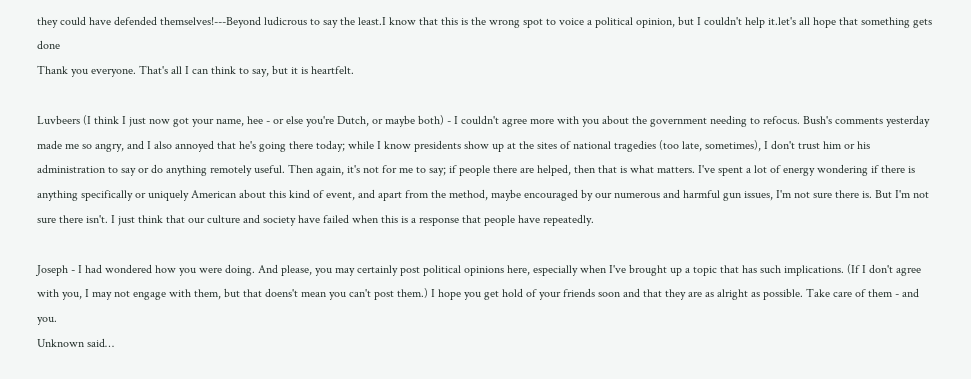they could have defended themselves!---Beyond ludicrous to say the least.I know that this is the wrong spot to voice a political opinion, but I couldn't help it.let's all hope that something gets done
Thank you everyone. That's all I can think to say, but it is heartfelt.

Luvbeers (I think I just now got your name, hee - or else you're Dutch, or maybe both) - I couldn't agree more with you about the government needing to refocus. Bush's comments yesterday made me so angry, and I also annoyed that he's going there today; while I know presidents show up at the sites of national tragedies (too late, sometimes), I don't trust him or his administration to say or do anything remotely useful. Then again, it's not for me to say; if people there are helped, then that is what matters. I've spent a lot of energy wondering if there is anything specifically or uniquely American about this kind of event, and apart from the method, maybe encouraged by our numerous and harmful gun issues, I'm not sure there is. But I'm not sure there isn't. I just think that our culture and society have failed when this is a response that people have repeatedly.

Joseph - I had wondered how you were doing. And please, you may certainly post political opinions here, especially when I've brought up a topic that has such implications. (If I don't agree with you, I may not engage with them, but that doens't mean you can't post them.) I hope you get hold of your friends soon and that they are as alright as possible. Take care of them - and you.
Unknown said…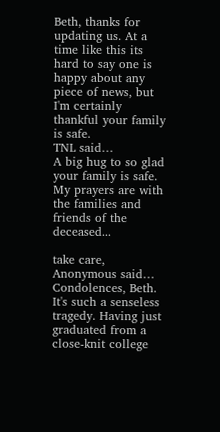Beth, thanks for updating us. At a time like this its hard to say one is happy about any piece of news, but I'm certainly thankful your family is safe.
TNL said…
A big hug to so glad your family is safe. My prayers are with the families and friends of the deceased...

take care,
Anonymous said…
Condolences, Beth. It's such a senseless tragedy. Having just graduated from a close-knit college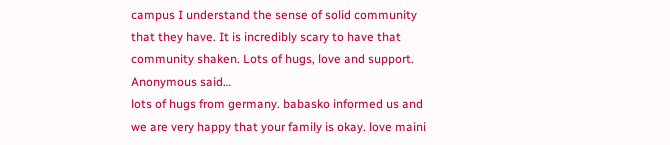campus I understand the sense of solid community that they have. It is incredibly scary to have that community shaken. Lots of hugs, love and support.
Anonymous said…
lots of hugs from germany. babasko informed us and we are very happy that your family is okay. love maini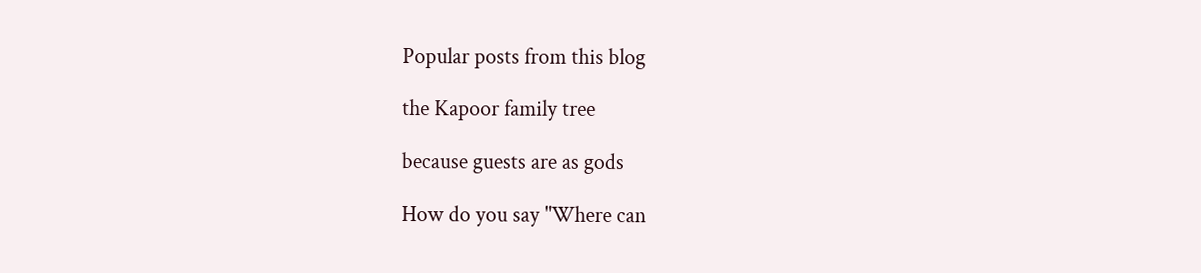Popular posts from this blog

the Kapoor family tree

because guests are as gods

How do you say "Where can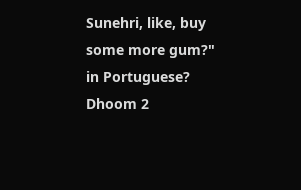Sunehri, like, buy some more gum?" in Portuguese? Dhoom 2